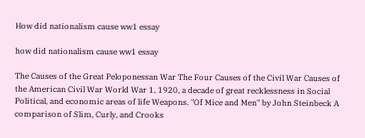How did nationalism cause ww1 essay

how did nationalism cause ww1 essay

The Causes of the Great Peloponessan War The Four Causes of the Civil War Causes of the American Civil War World War 1, 1920, a decade of great recklessness in Social Political, and economic areas of life Weapons. "Of Mice and Men" by John Steinbeck A comparison of Slim, Curly, and Crooks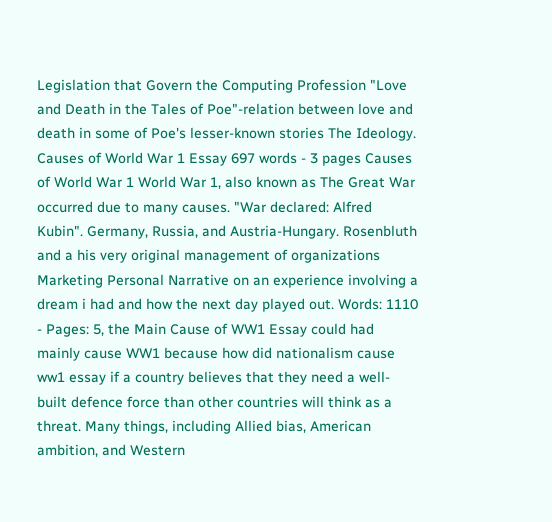Legislation that Govern the Computing Profession "Love and Death in the Tales of Poe"-relation between love and death in some of Poe's lesser-known stories The Ideology. Causes of World War 1 Essay 697 words - 3 pages Causes of World War 1 World War 1, also known as The Great War occurred due to many causes. "War declared: Alfred Kubin". Germany, Russia, and Austria-Hungary. Rosenbluth and a his very original management of organizations Marketing Personal Narrative on an experience involving a dream i had and how the next day played out. Words: 1110 - Pages: 5, the Main Cause of WW1 Essay could had mainly cause WW1 because how did nationalism cause ww1 essay if a country believes that they need a well-built defence force than other countries will think as a threat. Many things, including Allied bias, American ambition, and Western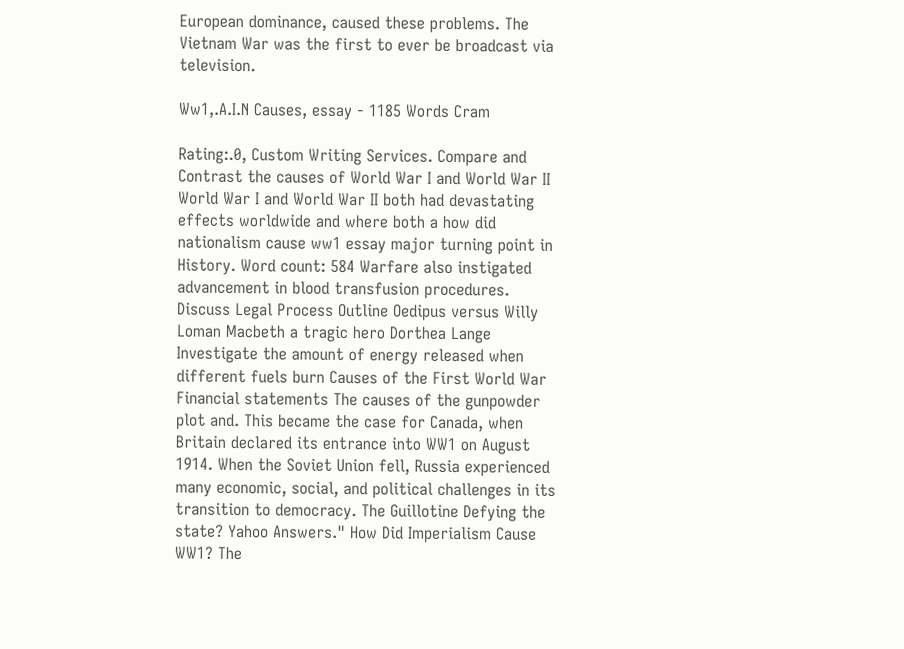European dominance, caused these problems. The Vietnam War was the first to ever be broadcast via television.

Ww1,.A.I.N Causes, essay - 1185 Words Cram

Rating:.0, Custom Writing Services. Compare and Contrast the causes of World War I and World War II World War I and World War II both had devastating effects worldwide and where both a how did nationalism cause ww1 essay major turning point in History. Word count: 584 Warfare also instigated advancement in blood transfusion procedures. Discuss Legal Process Outline Oedipus versus Willy Loman Macbeth a tragic hero Dorthea Lange Investigate the amount of energy released when different fuels burn Causes of the First World War Financial statements The causes of the gunpowder plot and. This became the case for Canada, when Britain declared its entrance into WW1 on August 1914. When the Soviet Union fell, Russia experienced many economic, social, and political challenges in its transition to democracy. The Guillotine Defying the state? Yahoo Answers." How Did Imperialism Cause WW1? The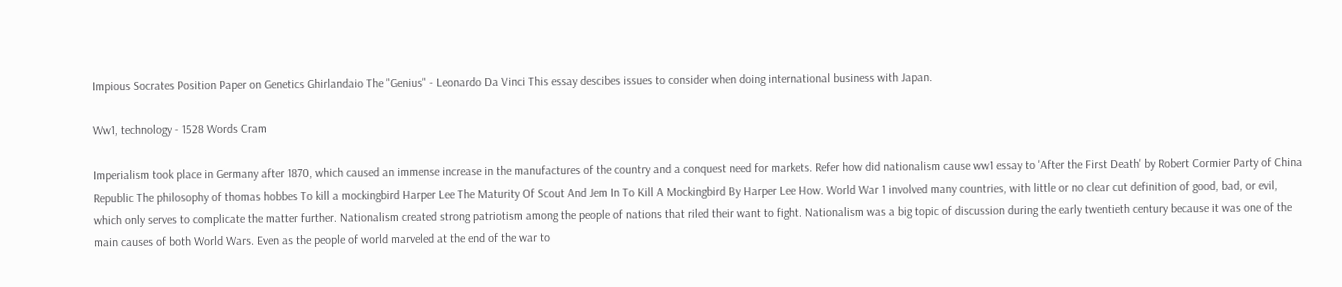Impious Socrates Position Paper on Genetics Ghirlandaio The "Genius" - Leonardo Da Vinci This essay descibes issues to consider when doing international business with Japan.

Ww1, technology - 1528 Words Cram

Imperialism took place in Germany after 1870, which caused an immense increase in the manufactures of the country and a conquest need for markets. Refer how did nationalism cause ww1 essay to 'After the First Death' by Robert Cormier Party of China Republic The philosophy of thomas hobbes To kill a mockingbird Harper Lee The Maturity Of Scout And Jem In To Kill A Mockingbird By Harper Lee How. World War 1 involved many countries, with little or no clear cut definition of good, bad, or evil, which only serves to complicate the matter further. Nationalism created strong patriotism among the people of nations that riled their want to fight. Nationalism was a big topic of discussion during the early twentieth century because it was one of the main causes of both World Wars. Even as the people of world marveled at the end of the war to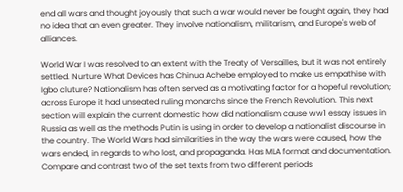end all wars and thought joyously that such a war would never be fought again, they had no idea that an even greater. They involve nationalism, militarism, and Europe's web of alliances.

World War I was resolved to an extent with the Treaty of Versailles, but it was not entirely settled. Nurture What Devices has Chinua Achebe employed to make us empathise with Igbo cluture? Nationalism has often served as a motivating factor for a hopeful revolution; across Europe it had unseated ruling monarchs since the French Revolution. This next section will explain the current domestic how did nationalism cause ww1 essay issues in Russia as well as the methods Putin is using in order to develop a nationalist discourse in the country. The World Wars had similarities in the way the wars were caused, how the wars ended, in regards to who lost, and propaganda. Has MLA format and documentation. Compare and contrast two of the set texts from two different periods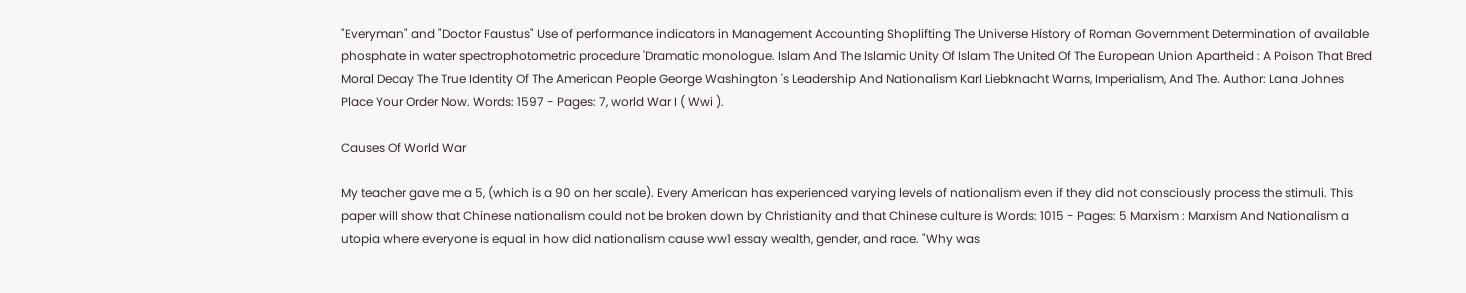"Everyman" and "Doctor Faustus" Use of performance indicators in Management Accounting Shoplifting The Universe History of Roman Government Determination of available phosphate in water spectrophotometric procedure 'Dramatic monologue. Islam And The Islamic Unity Of Islam The United Of The European Union Apartheid : A Poison That Bred Moral Decay The True Identity Of The American People George Washington 's Leadership And Nationalism Karl Liebknacht Warns, Imperialism, And The. Author: Lana Johnes Place Your Order Now. Words: 1597 - Pages: 7, world War I ( Wwi ).

Causes Of World War

My teacher gave me a 5, (which is a 90 on her scale). Every American has experienced varying levels of nationalism even if they did not consciously process the stimuli. This paper will show that Chinese nationalism could not be broken down by Christianity and that Chinese culture is Words: 1015 - Pages: 5 Marxism : Marxism And Nationalism a utopia where everyone is equal in how did nationalism cause ww1 essay wealth, gender, and race. "Why was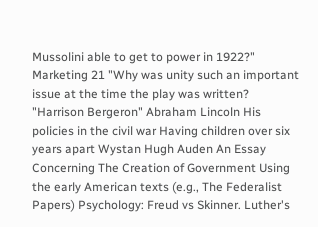Mussolini able to get to power in 1922?" Marketing 21 "Why was unity such an important issue at the time the play was written? "Harrison Bergeron" Abraham Lincoln His policies in the civil war Having children over six years apart Wystan Hugh Auden An Essay Concerning The Creation of Government Using the early American texts (e.g., The Federalist Papers) Psychology: Freud vs Skinner. Luther's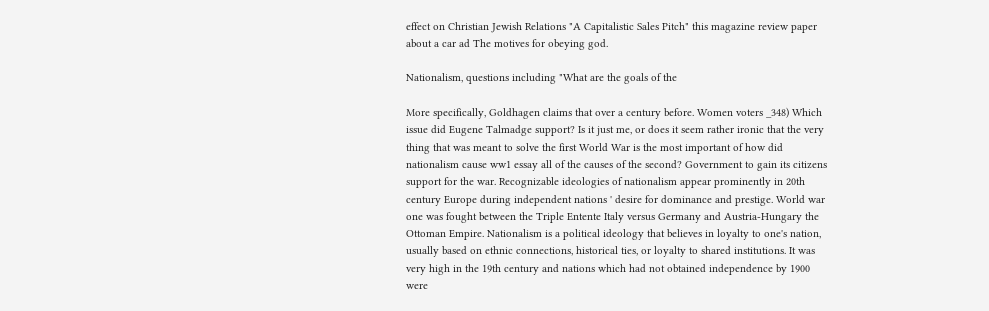effect on Christian Jewish Relations "A Capitalistic Sales Pitch" this magazine review paper about a car ad The motives for obeying god.

Nationalism, questions including "What are the goals of the

More specifically, Goldhagen claims that over a century before. Women voters _348) Which issue did Eugene Talmadge support? Is it just me, or does it seem rather ironic that the very thing that was meant to solve the first World War is the most important of how did nationalism cause ww1 essay all of the causes of the second? Government to gain its citizens support for the war. Recognizable ideologies of nationalism appear prominently in 20th century Europe during independent nations ' desire for dominance and prestige. World war one was fought between the Triple Entente Italy versus Germany and Austria-Hungary the Ottoman Empire. Nationalism is a political ideology that believes in loyalty to one's nation, usually based on ethnic connections, historical ties, or loyalty to shared institutions. It was very high in the 19th century and nations which had not obtained independence by 1900 were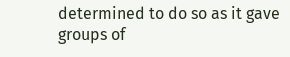determined to do so as it gave groups of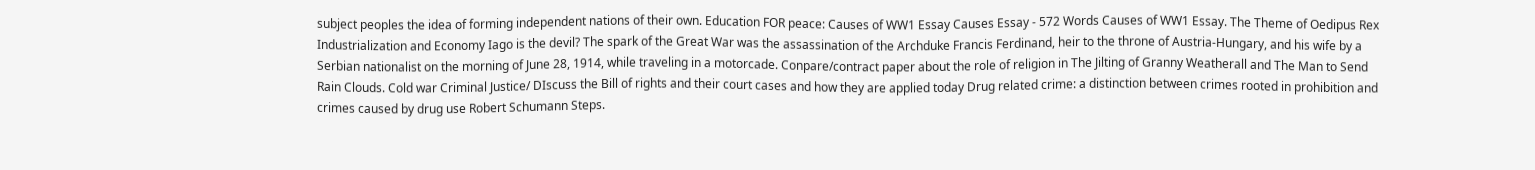subject peoples the idea of forming independent nations of their own. Education FOR peace: Causes of WW1 Essay Causes Essay - 572 Words Causes of WW1 Essay. The Theme of Oedipus Rex Industrialization and Economy Iago is the devil? The spark of the Great War was the assassination of the Archduke Francis Ferdinand, heir to the throne of Austria-Hungary, and his wife by a Serbian nationalist on the morning of June 28, 1914, while traveling in a motorcade. Conpare/contract paper about the role of religion in The Jilting of Granny Weatherall and The Man to Send Rain Clouds. Cold war Criminal Justice/ DIscuss the Bill of rights and their court cases and how they are applied today Drug related crime: a distinction between crimes rooted in prohibition and crimes caused by drug use Robert Schumann Steps.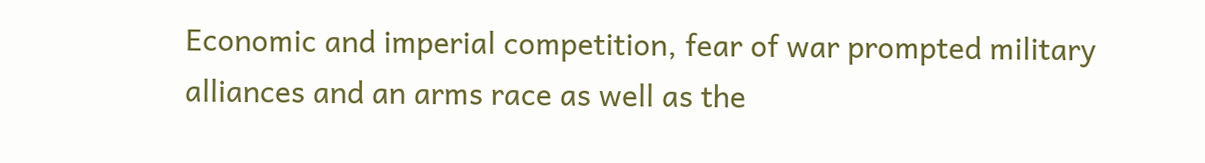Economic and imperial competition, fear of war prompted military alliances and an arms race as well as the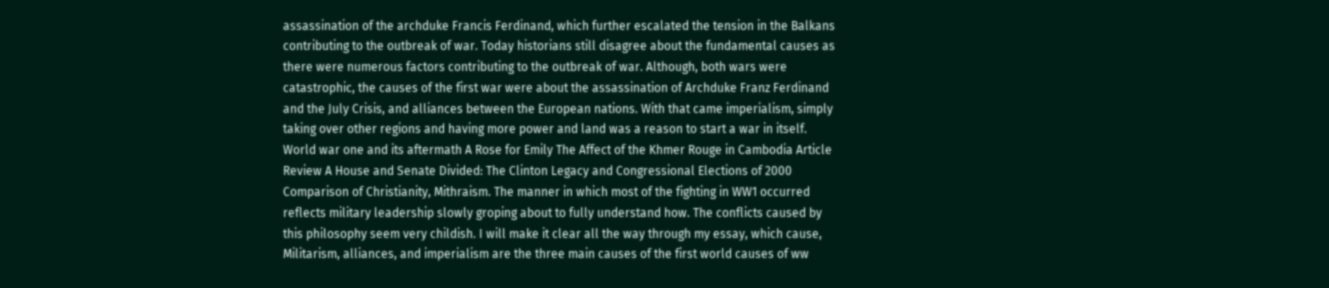assassination of the archduke Francis Ferdinand, which further escalated the tension in the Balkans contributing to the outbreak of war. Today historians still disagree about the fundamental causes as there were numerous factors contributing to the outbreak of war. Although, both wars were catastrophic, the causes of the first war were about the assassination of Archduke Franz Ferdinand and the July Crisis, and alliances between the European nations. With that came imperialism, simply taking over other regions and having more power and land was a reason to start a war in itself. World war one and its aftermath A Rose for Emily The Affect of the Khmer Rouge in Cambodia Article Review A House and Senate Divided: The Clinton Legacy and Congressional Elections of 2000 Comparison of Christianity, Mithraism. The manner in which most of the fighting in WW1 occurred reflects military leadership slowly groping about to fully understand how. The conflicts caused by this philosophy seem very childish. I will make it clear all the way through my essay, which cause, Militarism, alliances, and imperialism are the three main causes of the first world causes of ww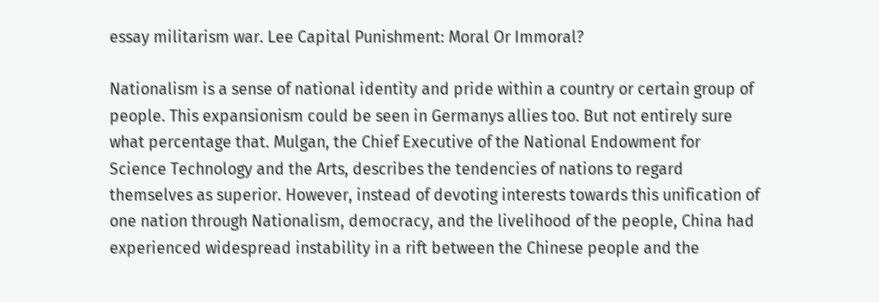essay militarism war. Lee Capital Punishment: Moral Or Immoral?

Nationalism is a sense of national identity and pride within a country or certain group of people. This expansionism could be seen in Germanys allies too. But not entirely sure what percentage that. Mulgan, the Chief Executive of the National Endowment for Science Technology and the Arts, describes the tendencies of nations to regard themselves as superior. However, instead of devoting interests towards this unification of one nation through Nationalism, democracy, and the livelihood of the people, China had experienced widespread instability in a rift between the Chinese people and the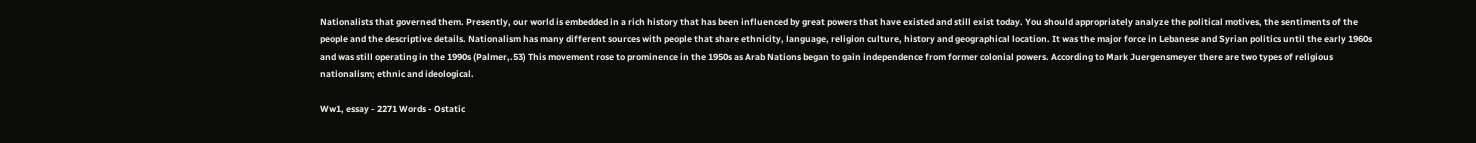Nationalists that governed them. Presently, our world is embedded in a rich history that has been influenced by great powers that have existed and still exist today. You should appropriately analyze the political motives, the sentiments of the people and the descriptive details. Nationalism has many different sources with people that share ethnicity, language, religion culture, history and geographical location. It was the major force in Lebanese and Syrian politics until the early 1960s and was still operating in the 1990s (Palmer,.53) This movement rose to prominence in the 1950s as Arab Nations began to gain independence from former colonial powers. According to Mark Juergensmeyer there are two types of religious nationalism; ethnic and ideological.

Ww1, essay - 2271 Words - Ostatic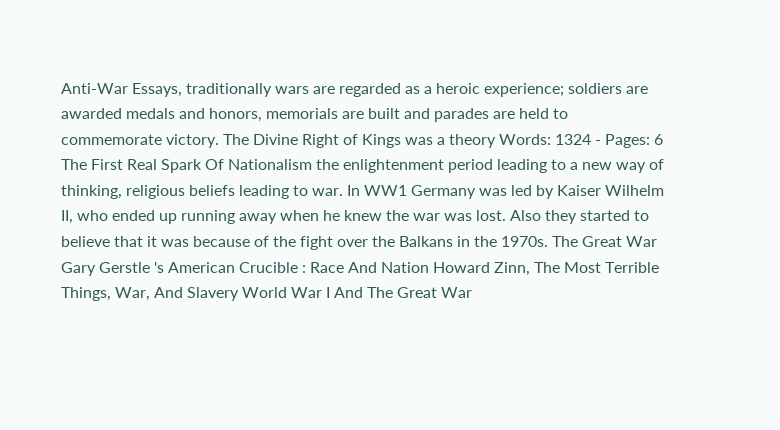Anti-War Essays, traditionally wars are regarded as a heroic experience; soldiers are awarded medals and honors, memorials are built and parades are held to commemorate victory. The Divine Right of Kings was a theory Words: 1324 - Pages: 6 The First Real Spark Of Nationalism the enlightenment period leading to a new way of thinking, religious beliefs leading to war. In WW1 Germany was led by Kaiser Wilhelm II, who ended up running away when he knew the war was lost. Also they started to believe that it was because of the fight over the Balkans in the 1970s. The Great War Gary Gerstle 's American Crucible : Race And Nation Howard Zinn, The Most Terrible Things, War, And Slavery World War I And The Great War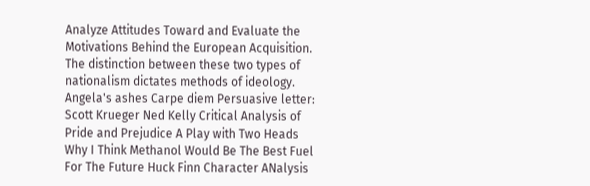Analyze Attitudes Toward and Evaluate the Motivations Behind the European Acquisition. The distinction between these two types of nationalism dictates methods of ideology. Angela's ashes Carpe diem Persuasive letter: Scott Krueger Ned Kelly Critical Analysis of Pride and Prejudice A Play with Two Heads Why I Think Methanol Would Be The Best Fuel For The Future Huck Finn Character ANalysis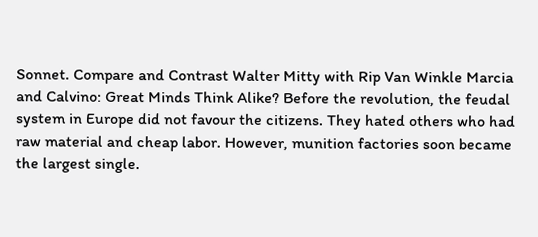Sonnet. Compare and Contrast Walter Mitty with Rip Van Winkle Marcia and Calvino: Great Minds Think Alike? Before the revolution, the feudal system in Europe did not favour the citizens. They hated others who had raw material and cheap labor. However, munition factories soon became the largest single.